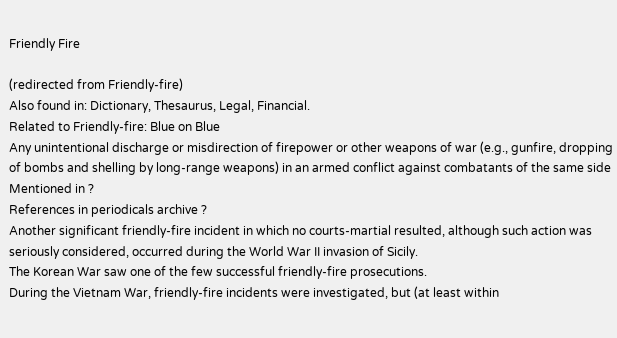Friendly Fire

(redirected from Friendly-fire)
Also found in: Dictionary, Thesaurus, Legal, Financial.
Related to Friendly-fire: Blue on Blue
Any unintentional discharge or misdirection of firepower or other weapons of war (e.g., gunfire, dropping of bombs and shelling by long-range weapons) in an armed conflict against combatants of the same side
Mentioned in ?
References in periodicals archive ?
Another significant friendly-fire incident in which no courts-martial resulted, although such action was seriously considered, occurred during the World War II invasion of Sicily.
The Korean War saw one of the few successful friendly-fire prosecutions.
During the Vietnam War, friendly-fire incidents were investigated, but (at least within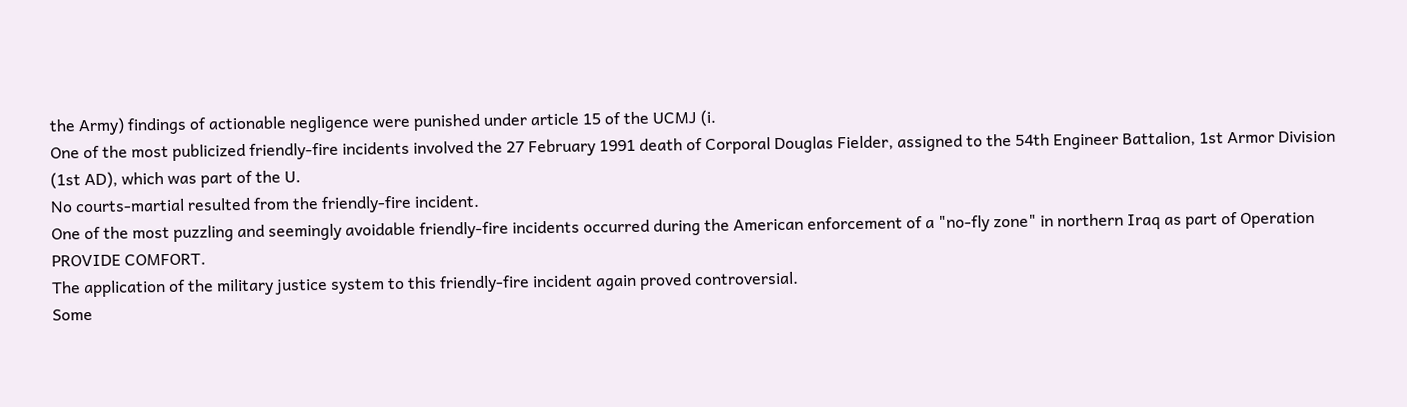the Army) findings of actionable negligence were punished under article 15 of the UCMJ (i.
One of the most publicized friendly-fire incidents involved the 27 February 1991 death of Corporal Douglas Fielder, assigned to the 54th Engineer Battalion, 1st Armor Division (1st AD), which was part of the U.
No courts-martial resulted from the friendly-fire incident.
One of the most puzzling and seemingly avoidable friendly-fire incidents occurred during the American enforcement of a "no-fly zone" in northern Iraq as part of Operation PROVIDE COMFORT.
The application of the military justice system to this friendly-fire incident again proved controversial.
Some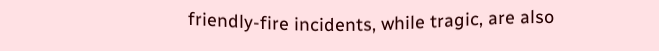friendly-fire incidents, while tragic, are also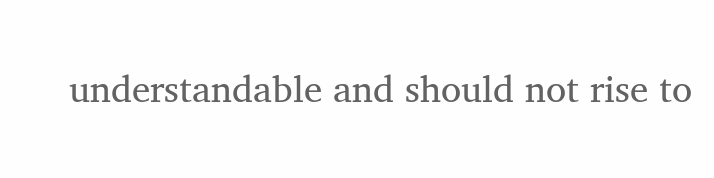understandable and should not rise to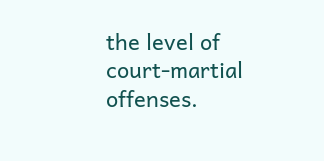the level of court-martial offenses.